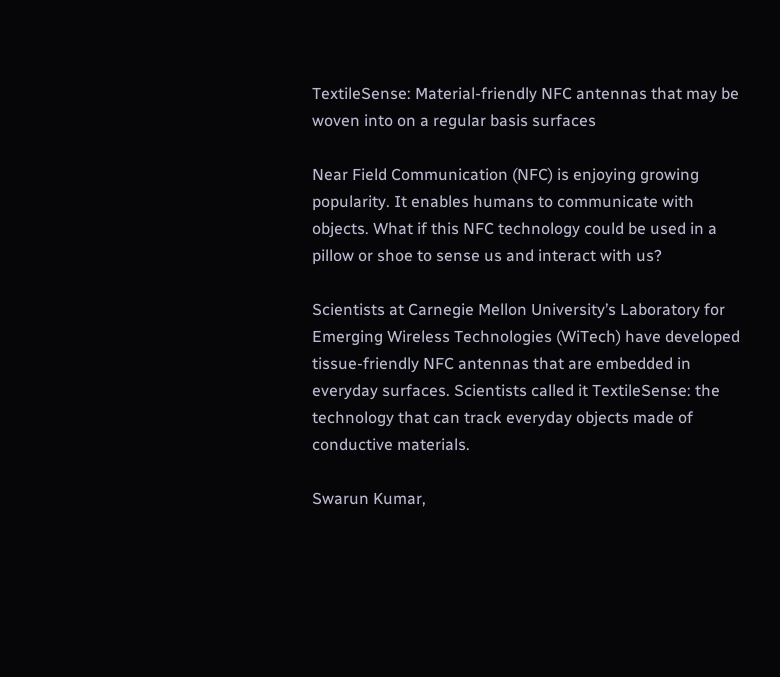TextileSense: Material-friendly NFC antennas that may be woven into on a regular basis surfaces

Near Field Communication (NFC) is enjoying growing popularity. It enables humans to communicate with objects. What if this NFC technology could be used in a pillow or shoe to sense us and interact with us?

Scientists at Carnegie Mellon University’s Laboratory for Emerging Wireless Technologies (WiTech) have developed tissue-friendly NFC antennas that are embedded in everyday surfaces. Scientists called it TextileSense: the technology that can track everyday objects made of conductive materials.

Swarun Kumar,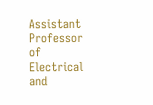Assistant Professor of Electrical and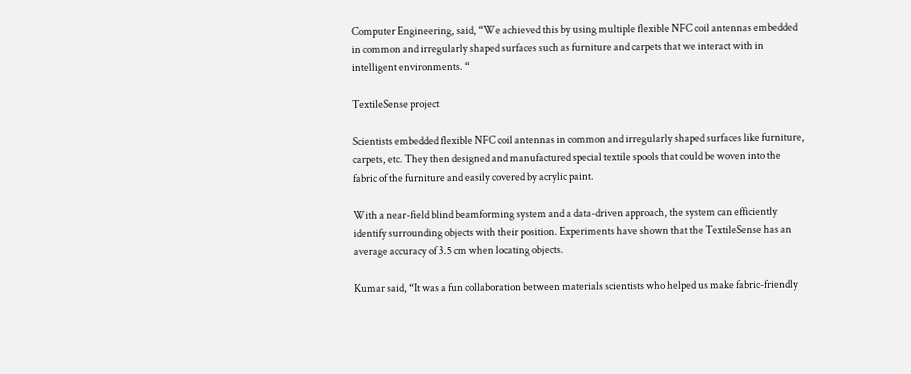Computer Engineering, said, “We achieved this by using multiple flexible NFC coil antennas embedded in common and irregularly shaped surfaces such as furniture and carpets that we interact with in intelligent environments. “

TextileSense project

Scientists embedded flexible NFC coil antennas in common and irregularly shaped surfaces like furniture, carpets, etc. They then designed and manufactured special textile spools that could be woven into the fabric of the furniture and easily covered by acrylic paint.

With a near-field blind beamforming system and a data-driven approach, the system can efficiently identify surrounding objects with their position. Experiments have shown that the TextileSense has an average accuracy of 3.5 cm when locating objects.

Kumar said, “It was a fun collaboration between materials scientists who helped us make fabric-friendly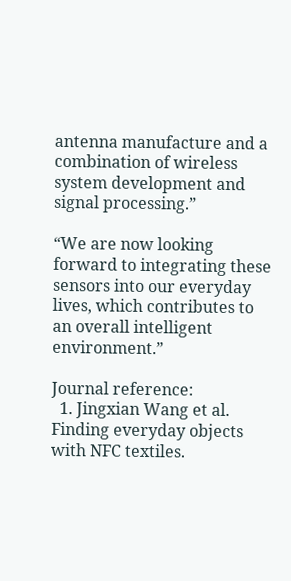antenna manufacture and a combination of wireless system development and signal processing.”

“We are now looking forward to integrating these sensors into our everyday lives, which contributes to an overall intelligent environment.”

Journal reference:
  1. Jingxian Wang et al. Finding everyday objects with NFC textiles.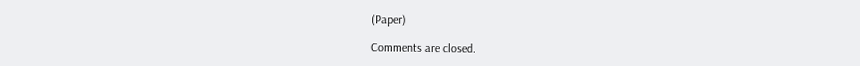(Paper)

Comments are closed.